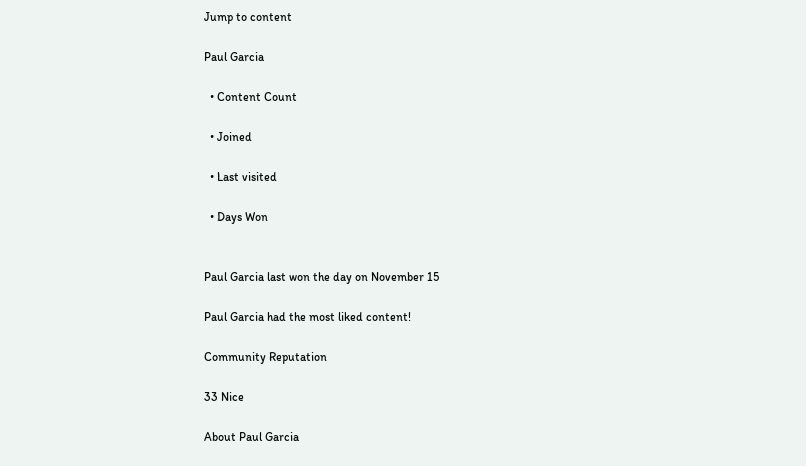Jump to content

Paul Garcia

  • Content Count

  • Joined

  • Last visited

  • Days Won


Paul Garcia last won the day on November 15

Paul Garcia had the most liked content!

Community Reputation

33 Nice

About Paul Garcia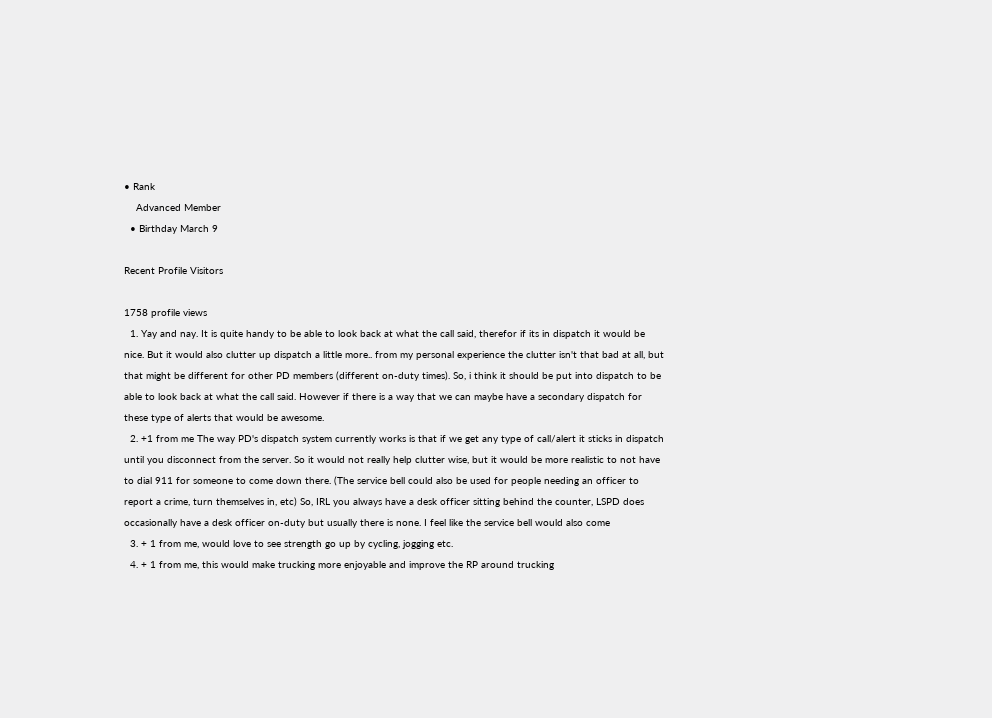• Rank
    Advanced Member
  • Birthday March 9

Recent Profile Visitors

1758 profile views
  1. Yay and nay. It is quite handy to be able to look back at what the call said, therefor if its in dispatch it would be nice. But it would also clutter up dispatch a little more.. from my personal experience the clutter isn't that bad at all, but that might be different for other PD members (different on-duty times). So, i think it should be put into dispatch to be able to look back at what the call said. However if there is a way that we can maybe have a secondary dispatch for these type of alerts that would be awesome.
  2. +1 from me The way PD's dispatch system currently works is that if we get any type of call/alert it sticks in dispatch until you disconnect from the server. So it would not really help clutter wise, but it would be more realistic to not have to dial 911 for someone to come down there. (The service bell could also be used for people needing an officer to report a crime, turn themselves in, etc) So, IRL you always have a desk officer sitting behind the counter, LSPD does occasionally have a desk officer on-duty but usually there is none. I feel like the service bell would also come
  3. + 1 from me, would love to see strength go up by cycling, jogging etc.
  4. + 1 from me, this would make trucking more enjoyable and improve the RP around trucking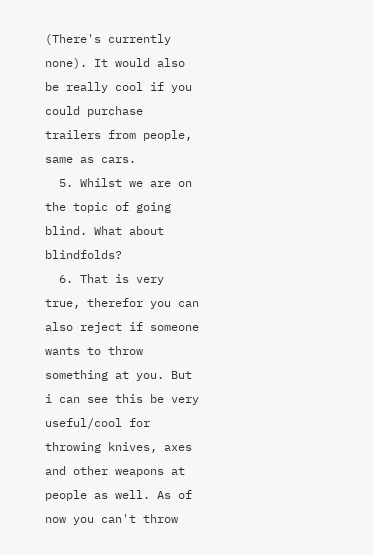(There's currently none). It would also be really cool if you could purchase trailers from people, same as cars.
  5. Whilst we are on the topic of going blind. What about blindfolds?
  6. That is very true, therefor you can also reject if someone wants to throw something at you. But i can see this be very useful/cool for throwing knives, axes and other weapons at people as well. As of now you can't throw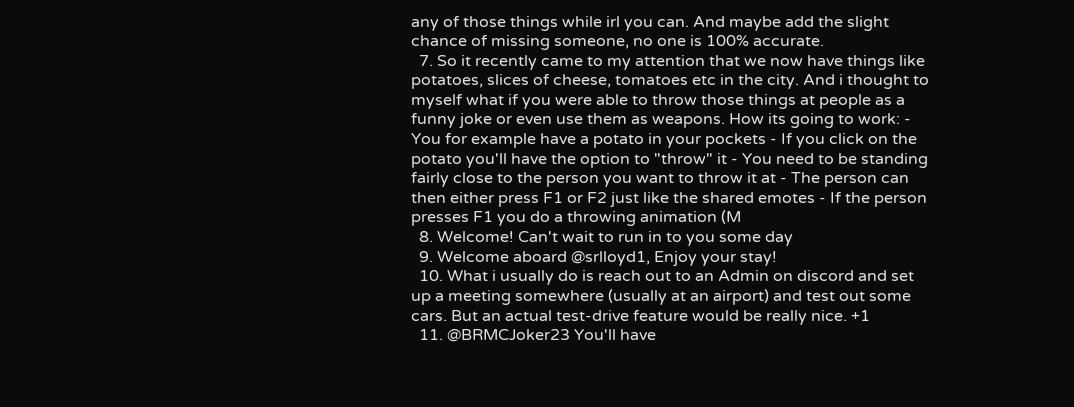any of those things while irl you can. And maybe add the slight chance of missing someone, no one is 100% accurate.
  7. So it recently came to my attention that we now have things like potatoes, slices of cheese, tomatoes etc in the city. And i thought to myself what if you were able to throw those things at people as a funny joke or even use them as weapons. How its going to work: - You for example have a potato in your pockets - If you click on the potato you'll have the option to "throw" it - You need to be standing fairly close to the person you want to throw it at - The person can then either press F1 or F2 just like the shared emotes - If the person presses F1 you do a throwing animation (M
  8. Welcome! Can't wait to run in to you some day
  9. Welcome aboard @srlloyd1, Enjoy your stay!
  10. What i usually do is reach out to an Admin on discord and set up a meeting somewhere (usually at an airport) and test out some cars. But an actual test-drive feature would be really nice. +1
  11. @BRMCJoker23 You'll have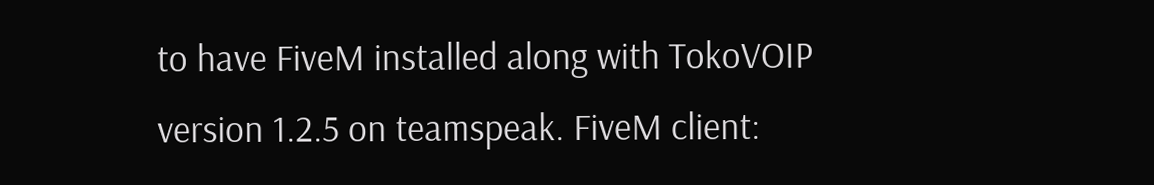to have FiveM installed along with TokoVOIP version 1.2.5 on teamspeak. FiveM client: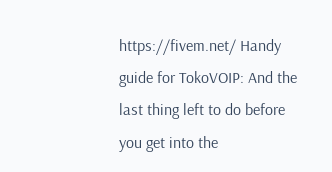https://fivem.net/ Handy guide for TokoVOIP: And the last thing left to do before you get into the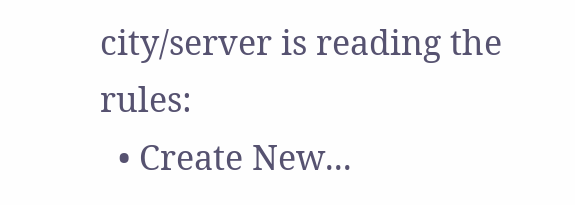city/server is reading the rules:
  • Create New...